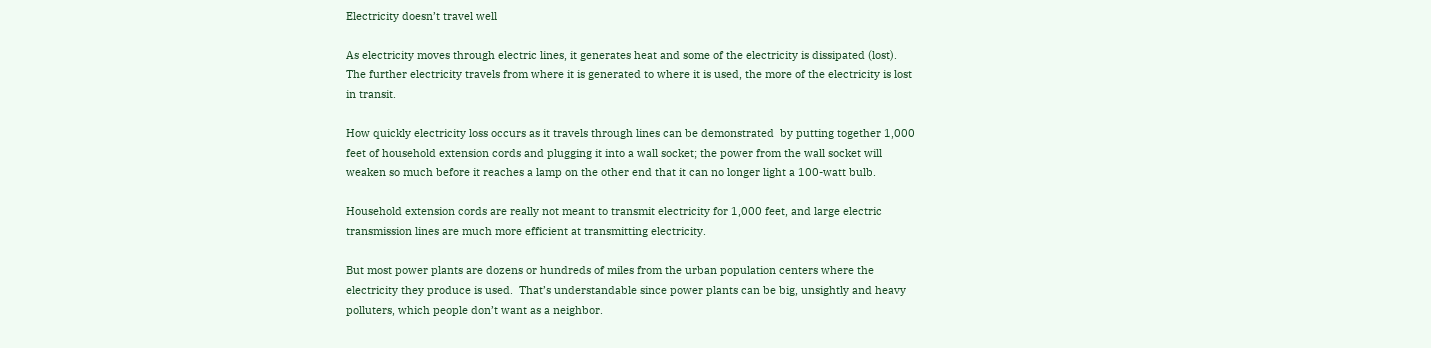Electricity doesn’t travel well

As electricity moves through electric lines, it generates heat and some of the electricity is dissipated (lost).  The further electricity travels from where it is generated to where it is used, the more of the electricity is lost in transit.

How quickly electricity loss occurs as it travels through lines can be demonstrated  by putting together 1,000 feet of household extension cords and plugging it into a wall socket; the power from the wall socket will weaken so much before it reaches a lamp on the other end that it can no longer light a 100-watt bulb.

Household extension cords are really not meant to transmit electricity for 1,000 feet, and large electric transmission lines are much more efficient at transmitting electricity.

But most power plants are dozens or hundreds of miles from the urban population centers where the electricity they produce is used.  That’s understandable since power plants can be big, unsightly and heavy polluters, which people don’t want as a neighbor.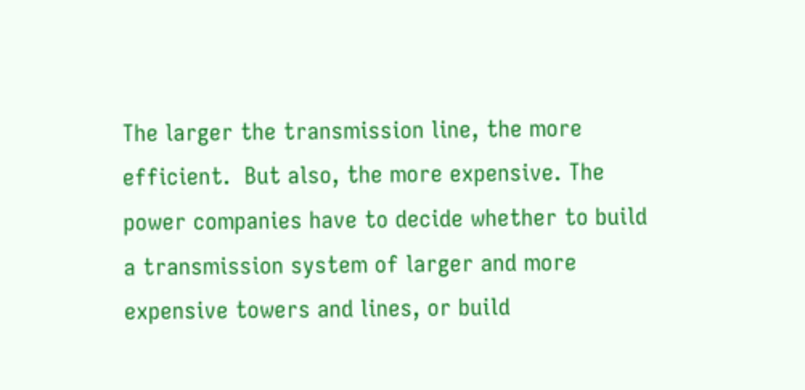The larger the transmission line, the more efficient.  But also, the more expensive. The power companies have to decide whether to build a transmission system of larger and more expensive towers and lines, or build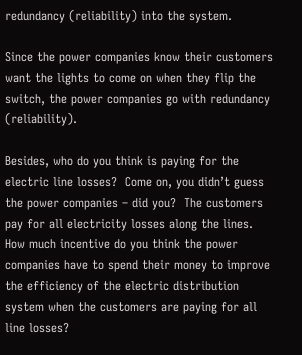redundancy (reliability) into the system.

Since the power companies know their customers want the lights to come on when they flip the switch, the power companies go with redundancy (reliability).

Besides, who do you think is paying for the electric line losses?  Come on, you didn’t guess the power companies – did you?  The customers pay for all electricity losses along the lines.  How much incentive do you think the power companies have to spend their money to improve the efficiency of the electric distribution system when the customers are paying for all line losses?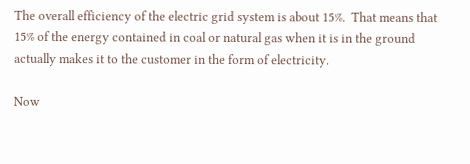The overall efficiency of the electric grid system is about 15%.  That means that 15% of the energy contained in coal or natural gas when it is in the ground actually makes it to the customer in the form of electricity.

Now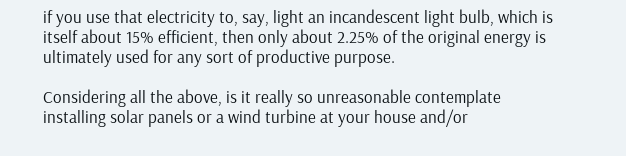if you use that electricity to, say, light an incandescent light bulb, which is itself about 15% efficient, then only about 2.25% of the original energy is ultimately used for any sort of productive purpose.

Considering all the above, is it really so unreasonable contemplate installing solar panels or a wind turbine at your house and/or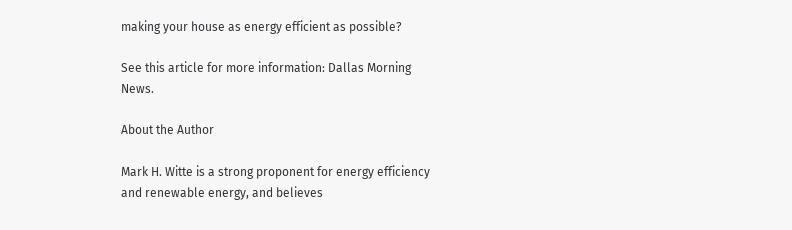making your house as energy efficient as possible?

See this article for more information: Dallas Morning News.

About the Author

Mark H. Witte is a strong proponent for energy efficiency and renewable energy, and believes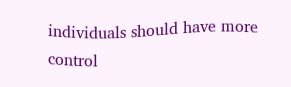individuals should have more control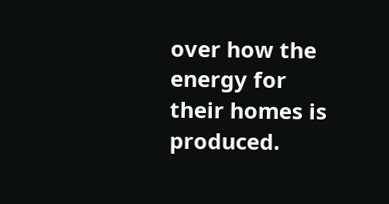over how the energy for their homes is produced.